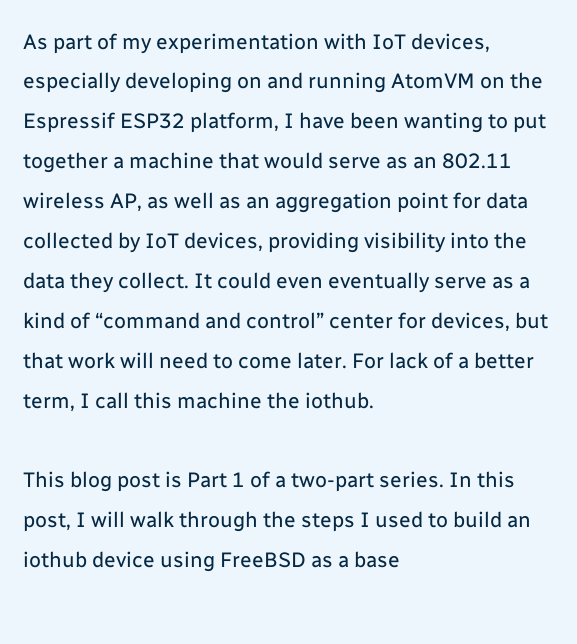As part of my experimentation with IoT devices, especially developing on and running AtomVM on the Espressif ESP32 platform, I have been wanting to put together a machine that would serve as an 802.11 wireless AP, as well as an aggregation point for data collected by IoT devices, providing visibility into the data they collect. It could even eventually serve as a kind of “command and control” center for devices, but that work will need to come later. For lack of a better term, I call this machine the iothub.

This blog post is Part 1 of a two-part series. In this post, I will walk through the steps I used to build an iothub device using FreeBSD as a base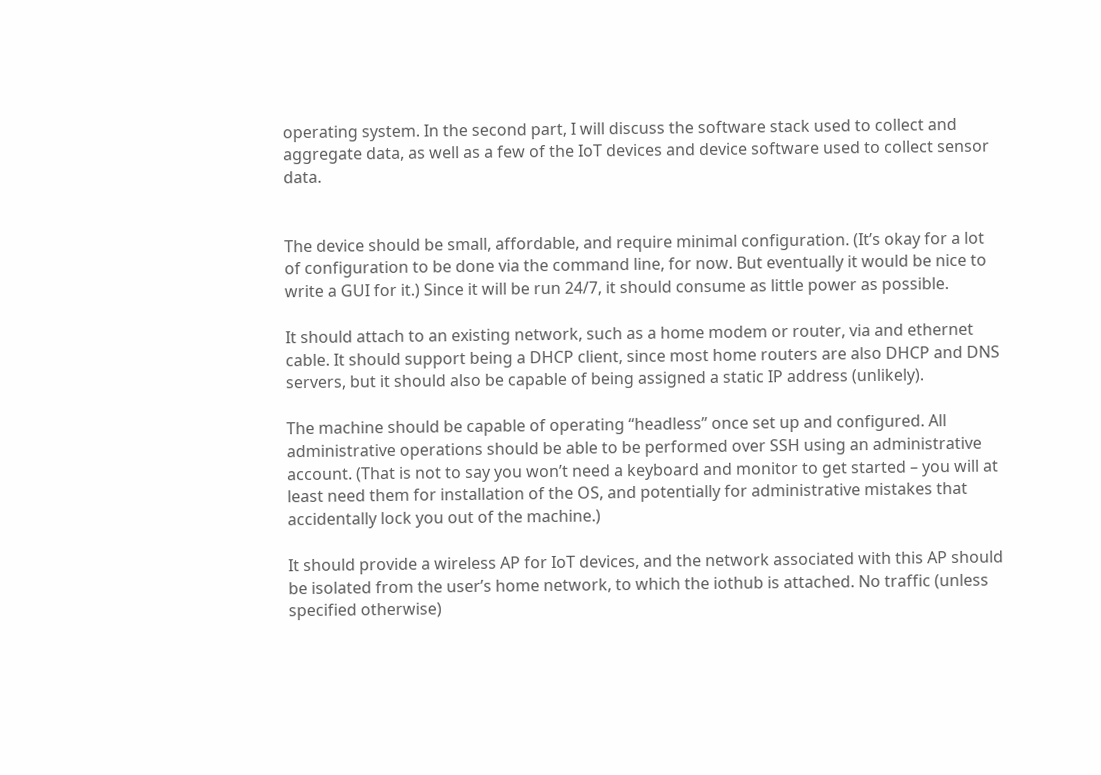operating system. In the second part, I will discuss the software stack used to collect and aggregate data, as well as a few of the IoT devices and device software used to collect sensor data.


The device should be small, affordable, and require minimal configuration. (It’s okay for a lot of configuration to be done via the command line, for now. But eventually it would be nice to write a GUI for it.) Since it will be run 24/7, it should consume as little power as possible.

It should attach to an existing network, such as a home modem or router, via and ethernet cable. It should support being a DHCP client, since most home routers are also DHCP and DNS servers, but it should also be capable of being assigned a static IP address (unlikely).

The machine should be capable of operating “headless” once set up and configured. All administrative operations should be able to be performed over SSH using an administrative account. (That is not to say you won’t need a keyboard and monitor to get started – you will at least need them for installation of the OS, and potentially for administrative mistakes that accidentally lock you out of the machine.)

It should provide a wireless AP for IoT devices, and the network associated with this AP should be isolated from the user’s home network, to which the iothub is attached. No traffic (unless specified otherwise)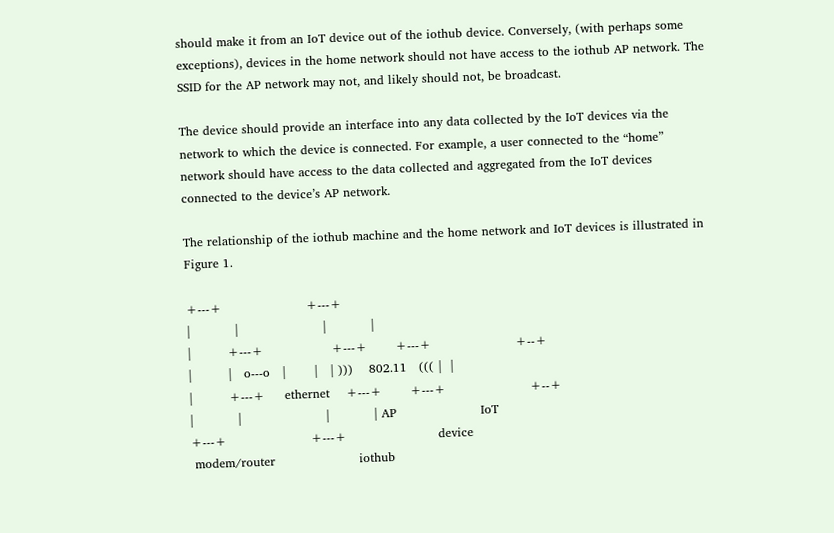should make it from an IoT device out of the iothub device. Conversely, (with perhaps some exceptions), devices in the home network should not have access to the iothub AP network. The SSID for the AP network may not, and likely should not, be broadcast.

The device should provide an interface into any data collected by the IoT devices via the network to which the device is connected. For example, a user connected to the “home” network should have access to the data collected and aggregated from the IoT devices connected to the device’s AP network.

The relationship of the iothub machine and the home network and IoT devices is illustrated in Figure 1.

+---+                     +---+
|           |                     |           |
|         +---+                 +---+       +---+                     +--+
|         |   o---o   |       |   | )))    802.11   ((( |  |
|         +---+     ethernet    +---+       +---+                     +--+
|           |                     |           | AP                     IoT
+---+                     +---+                       device
 modem/router                     iothub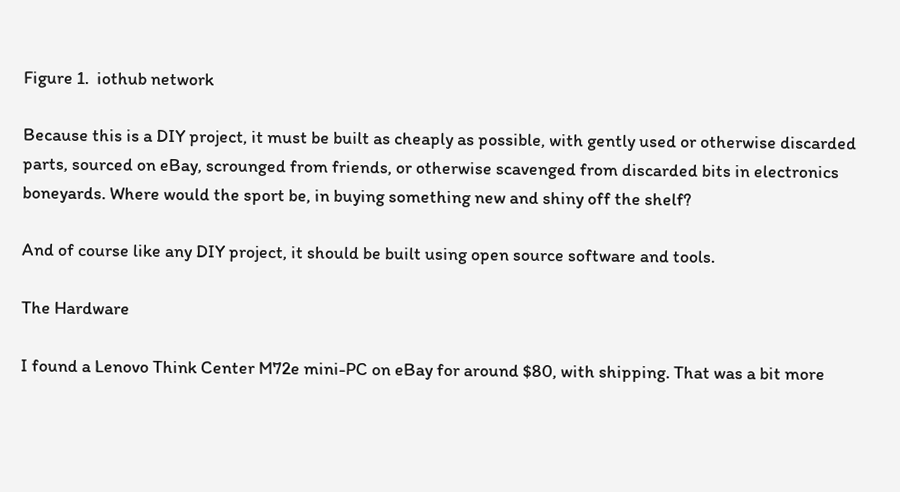Figure 1.  iothub network

Because this is a DIY project, it must be built as cheaply as possible, with gently used or otherwise discarded parts, sourced on eBay, scrounged from friends, or otherwise scavenged from discarded bits in electronics boneyards. Where would the sport be, in buying something new and shiny off the shelf?

And of course like any DIY project, it should be built using open source software and tools.

The Hardware

I found a Lenovo Think Center M72e mini-PC on eBay for around $80, with shipping. That was a bit more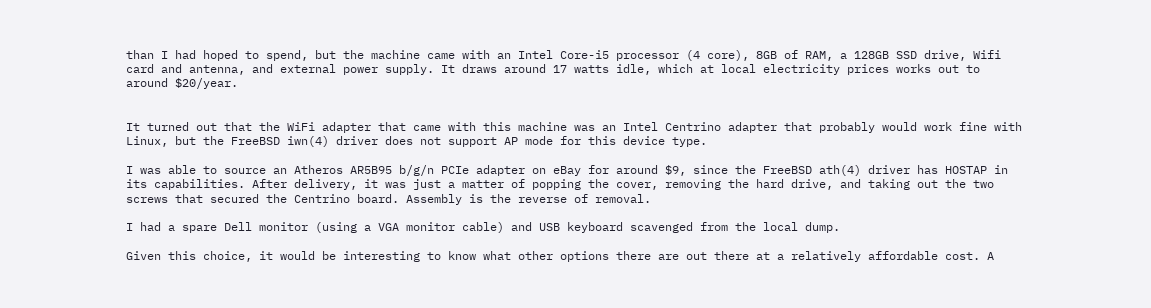than I had hoped to spend, but the machine came with an Intel Core-i5 processor (4 core), 8GB of RAM, a 128GB SSD drive, Wifi card and antenna, and external power supply. It draws around 17 watts idle, which at local electricity prices works out to around $20/year.


It turned out that the WiFi adapter that came with this machine was an Intel Centrino adapter that probably would work fine with Linux, but the FreeBSD iwn(4) driver does not support AP mode for this device type.

I was able to source an Atheros AR5B95 b/g/n PCIe adapter on eBay for around $9, since the FreeBSD ath(4) driver has HOSTAP in its capabilities. After delivery, it was just a matter of popping the cover, removing the hard drive, and taking out the two screws that secured the Centrino board. Assembly is the reverse of removal.

I had a spare Dell monitor (using a VGA monitor cable) and USB keyboard scavenged from the local dump.

Given this choice, it would be interesting to know what other options there are out there at a relatively affordable cost. A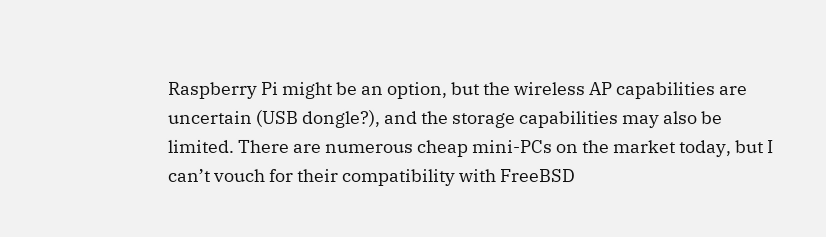Raspberry Pi might be an option, but the wireless AP capabilities are uncertain (USB dongle?), and the storage capabilities may also be limited. There are numerous cheap mini-PCs on the market today, but I can’t vouch for their compatibility with FreeBSD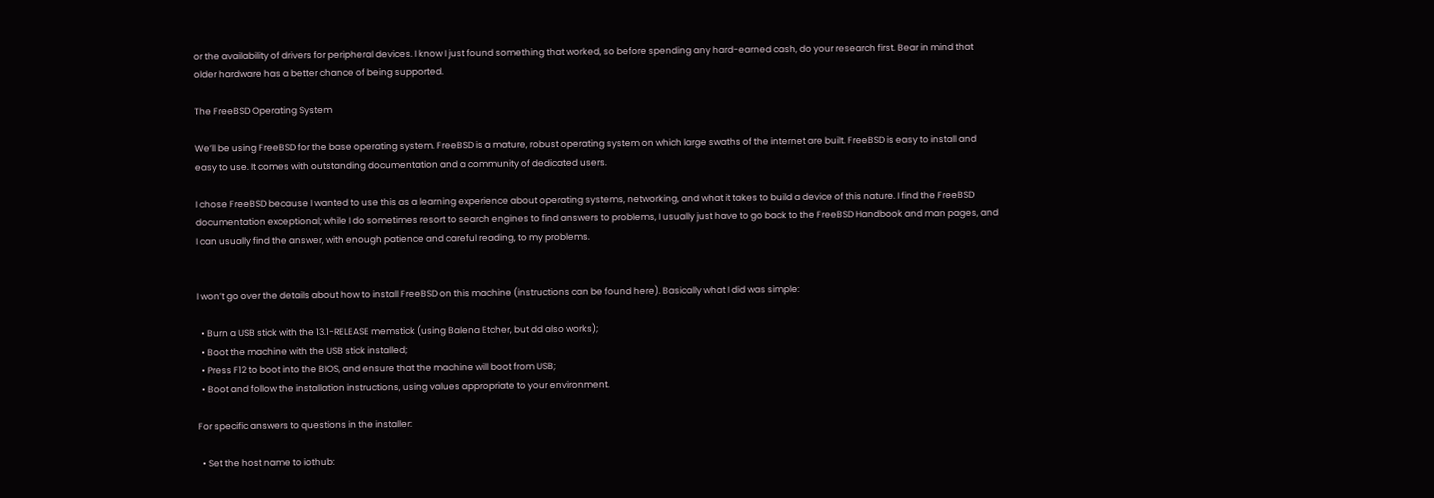or the availability of drivers for peripheral devices. I know I just found something that worked, so before spending any hard-earned cash, do your research first. Bear in mind that older hardware has a better chance of being supported.

The FreeBSD Operating System

We’ll be using FreeBSD for the base operating system. FreeBSD is a mature, robust operating system on which large swaths of the internet are built. FreeBSD is easy to install and easy to use. It comes with outstanding documentation and a community of dedicated users.

I chose FreeBSD because I wanted to use this as a learning experience about operating systems, networking, and what it takes to build a device of this nature. I find the FreeBSD documentation exceptional; while I do sometimes resort to search engines to find answers to problems, I usually just have to go back to the FreeBSD Handbook and man pages, and I can usually find the answer, with enough patience and careful reading, to my problems.


I won’t go over the details about how to install FreeBSD on this machine (instructions can be found here). Basically what I did was simple:

  • Burn a USB stick with the 13.1-RELEASE memstick (using Balena Etcher, but dd also works);
  • Boot the machine with the USB stick installed;
  • Press F12 to boot into the BIOS, and ensure that the machine will boot from USB;
  • Boot and follow the installation instructions, using values appropriate to your environment.

For specific answers to questions in the installer:

  • Set the host name to iothub: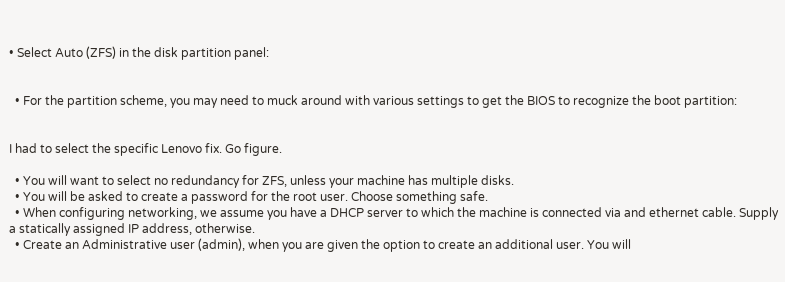• Select Auto (ZFS) in the disk partition panel:


  • For the partition scheme, you may need to muck around with various settings to get the BIOS to recognize the boot partition:


I had to select the specific Lenovo fix. Go figure.

  • You will want to select no redundancy for ZFS, unless your machine has multiple disks.
  • You will be asked to create a password for the root user. Choose something safe.
  • When configuring networking, we assume you have a DHCP server to which the machine is connected via and ethernet cable. Supply a statically assigned IP address, otherwise.
  • Create an Administrative user (admin), when you are given the option to create an additional user. You will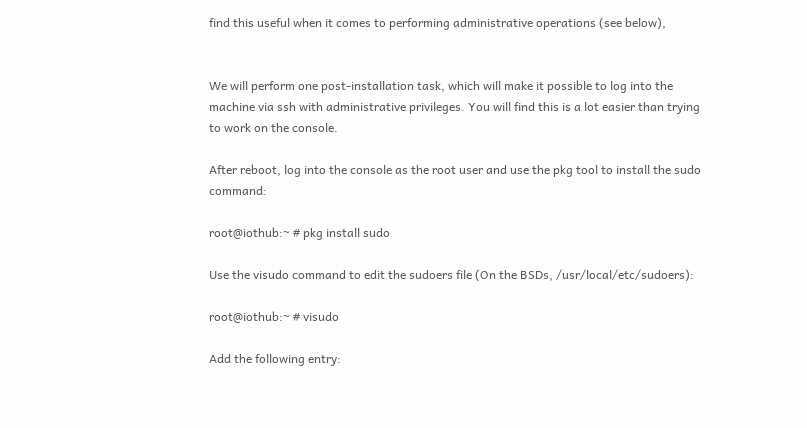find this useful when it comes to performing administrative operations (see below),


We will perform one post-installation task, which will make it possible to log into the machine via ssh with administrative privileges. You will find this is a lot easier than trying to work on the console.

After reboot, log into the console as the root user and use the pkg tool to install the sudo command:

root@iothub:~ # pkg install sudo

Use the visudo command to edit the sudoers file (On the BSDs, /usr/local/etc/sudoers):

root@iothub:~ # visudo

Add the following entry: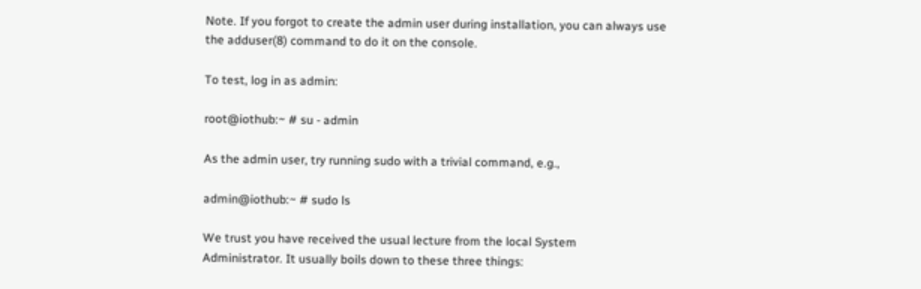Note. If you forgot to create the admin user during installation, you can always use the adduser(8) command to do it on the console.

To test, log in as admin:

root@iothub:~ # su - admin

As the admin user, try running sudo with a trivial command, e.g.,

admin@iothub:~ # sudo ls

We trust you have received the usual lecture from the local System
Administrator. It usually boils down to these three things: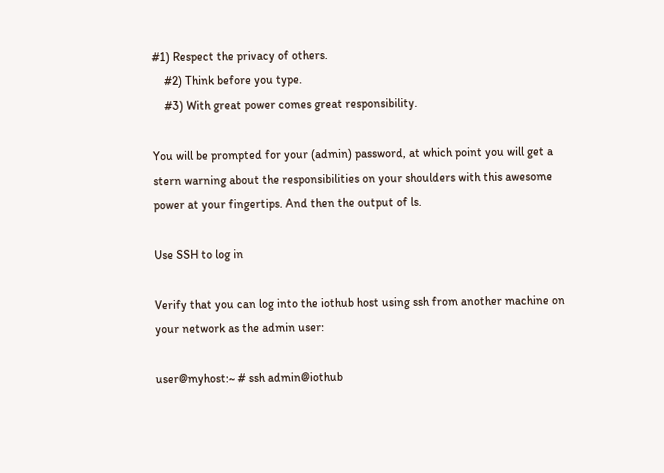#1) Respect the privacy of others.
    #2) Think before you type.
    #3) With great power comes great responsibility.

You will be prompted for your (admin) password, at which point you will get a stern warning about the responsibilities on your shoulders with this awesome power at your fingertips. And then the output of ls.

Use SSH to log in

Verify that you can log into the iothub host using ssh from another machine on your network as the admin user:

user@myhost:~ # ssh admin@iothub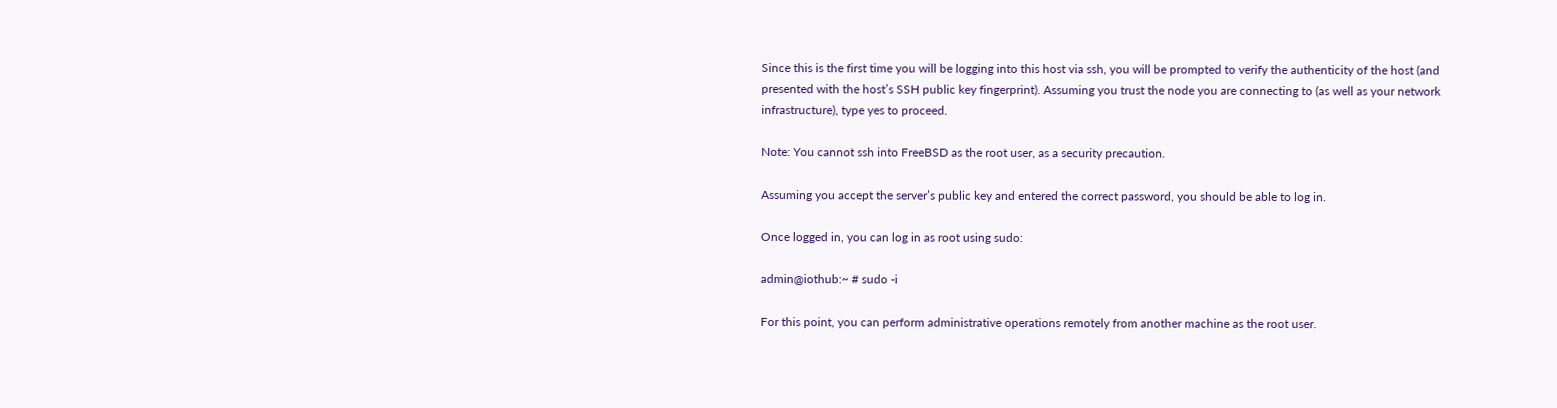Since this is the first time you will be logging into this host via ssh, you will be prompted to verify the authenticity of the host (and presented with the host’s SSH public key fingerprint). Assuming you trust the node you are connecting to (as well as your network infrastructure), type yes to proceed.

Note: You cannot ssh into FreeBSD as the root user, as a security precaution.

Assuming you accept the server’s public key and entered the correct password, you should be able to log in.

Once logged in, you can log in as root using sudo:

admin@iothub:~ # sudo -i

For this point, you can perform administrative operations remotely from another machine as the root user.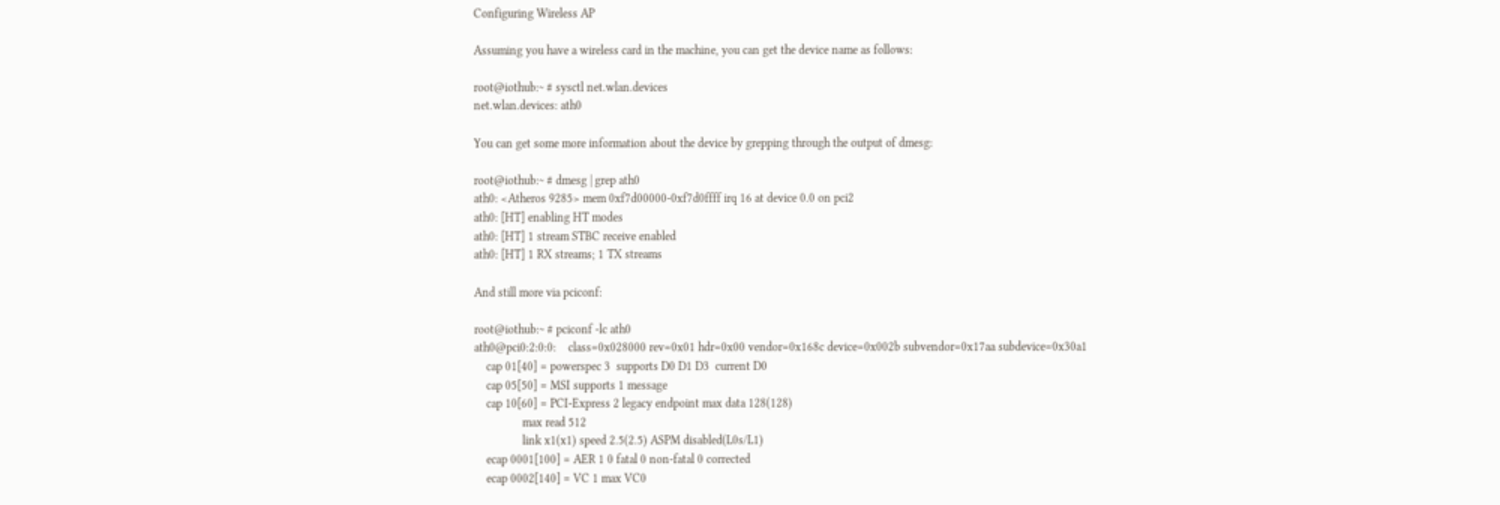Configuring Wireless AP

Assuming you have a wireless card in the machine, you can get the device name as follows:

root@iothub:~ # sysctl net.wlan.devices
net.wlan.devices: ath0

You can get some more information about the device by grepping through the output of dmesg:

root@iothub:~ # dmesg | grep ath0
ath0: <Atheros 9285> mem 0xf7d00000-0xf7d0ffff irq 16 at device 0.0 on pci2
ath0: [HT] enabling HT modes
ath0: [HT] 1 stream STBC receive enabled
ath0: [HT] 1 RX streams; 1 TX streams

And still more via pciconf:

root@iothub:~ # pciconf -lc ath0
ath0@pci0:2:0:0:    class=0x028000 rev=0x01 hdr=0x00 vendor=0x168c device=0x002b subvendor=0x17aa subdevice=0x30a1
    cap 01[40] = powerspec 3  supports D0 D1 D3  current D0
    cap 05[50] = MSI supports 1 message
    cap 10[60] = PCI-Express 2 legacy endpoint max data 128(128)
                max read 512
                link x1(x1) speed 2.5(2.5) ASPM disabled(L0s/L1)
    ecap 0001[100] = AER 1 0 fatal 0 non-fatal 0 corrected
    ecap 0002[140] = VC 1 max VC0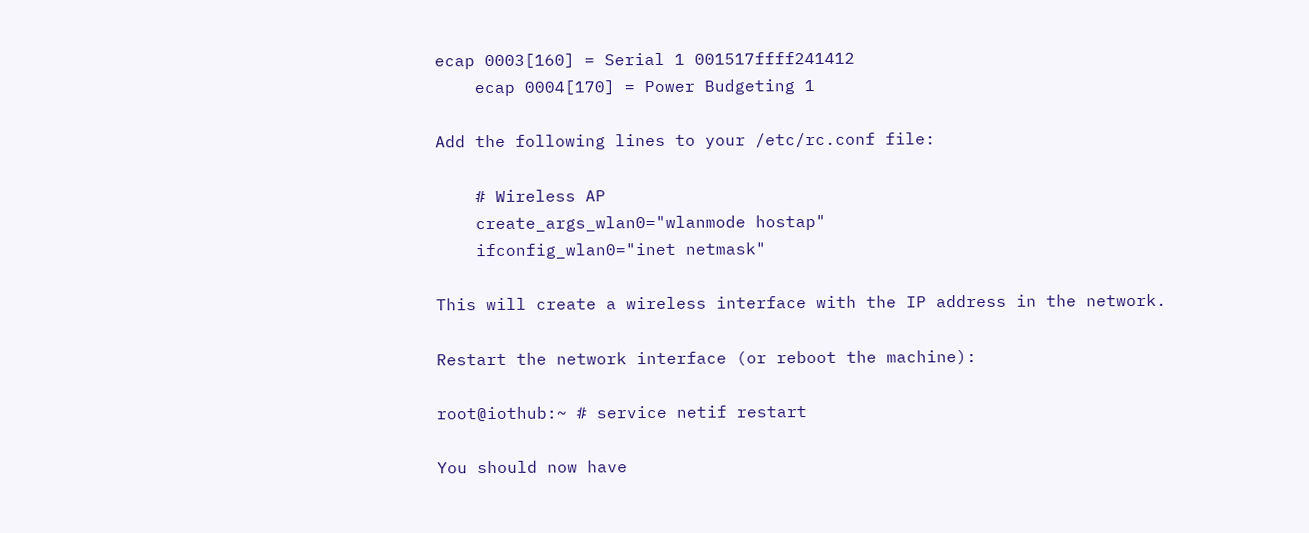ecap 0003[160] = Serial 1 001517ffff241412
    ecap 0004[170] = Power Budgeting 1

Add the following lines to your /etc/rc.conf file:

    # Wireless AP
    create_args_wlan0="wlanmode hostap"
    ifconfig_wlan0="inet netmask"

This will create a wireless interface with the IP address in the network.

Restart the network interface (or reboot the machine):

root@iothub:~ # service netif restart

You should now have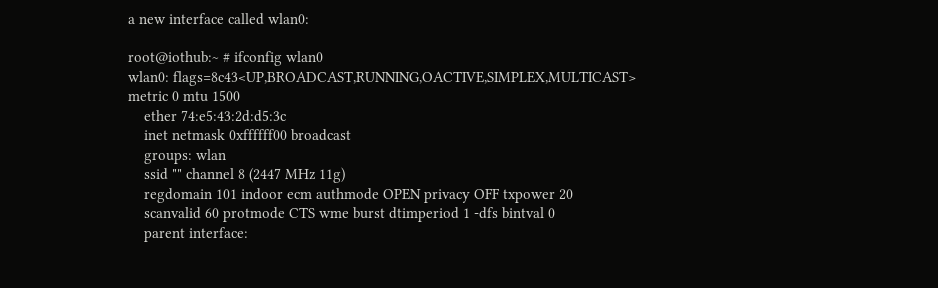a new interface called wlan0:

root@iothub:~ # ifconfig wlan0
wlan0: flags=8c43<UP,BROADCAST,RUNNING,OACTIVE,SIMPLEX,MULTICAST> metric 0 mtu 1500
    ether 74:e5:43:2d:d5:3c
    inet netmask 0xffffff00 broadcast
    groups: wlan
    ssid "" channel 8 (2447 MHz 11g)
    regdomain 101 indoor ecm authmode OPEN privacy OFF txpower 20
    scanvalid 60 protmode CTS wme burst dtimperiod 1 -dfs bintval 0
    parent interface: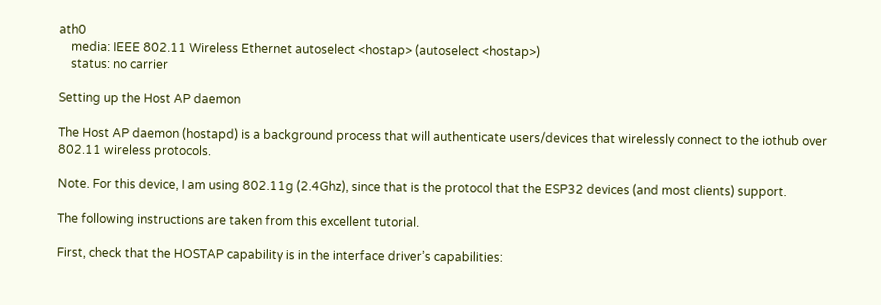ath0
    media: IEEE 802.11 Wireless Ethernet autoselect <hostap> (autoselect <hostap>)
    status: no carrier

Setting up the Host AP daemon

The Host AP daemon (hostapd) is a background process that will authenticate users/devices that wirelessly connect to the iothub over 802.11 wireless protocols.

Note. For this device, I am using 802.11g (2.4Ghz), since that is the protocol that the ESP32 devices (and most clients) support.

The following instructions are taken from this excellent tutorial.

First, check that the HOSTAP capability is in the interface driver’s capabilities: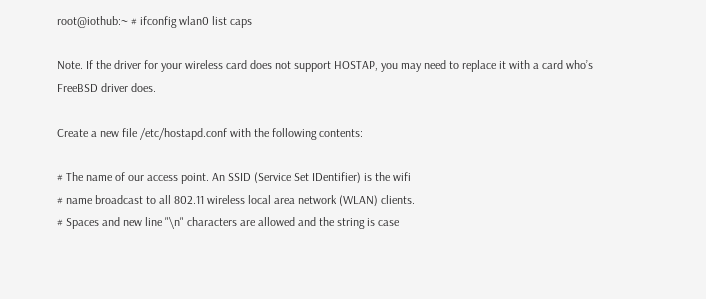root@iothub:~ # ifconfig wlan0 list caps

Note. If the driver for your wireless card does not support HOSTAP, you may need to replace it with a card who’s FreeBSD driver does.

Create a new file /etc/hostapd.conf with the following contents:

# The name of our access point. An SSID (Service Set IDentifier) is the wifi
# name broadcast to all 802.11 wireless local area network (WLAN) clients.
# Spaces and new line "\n" characters are allowed and the string is case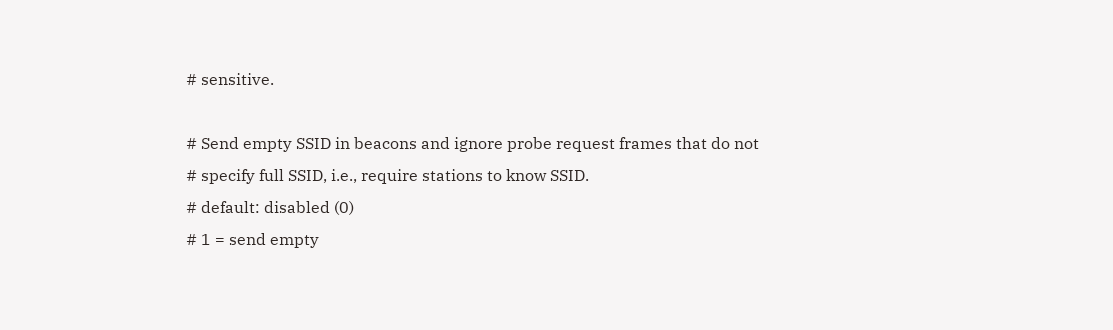# sensitive.

# Send empty SSID in beacons and ignore probe request frames that do not
# specify full SSID, i.e., require stations to know SSID.
# default: disabled (0)
# 1 = send empty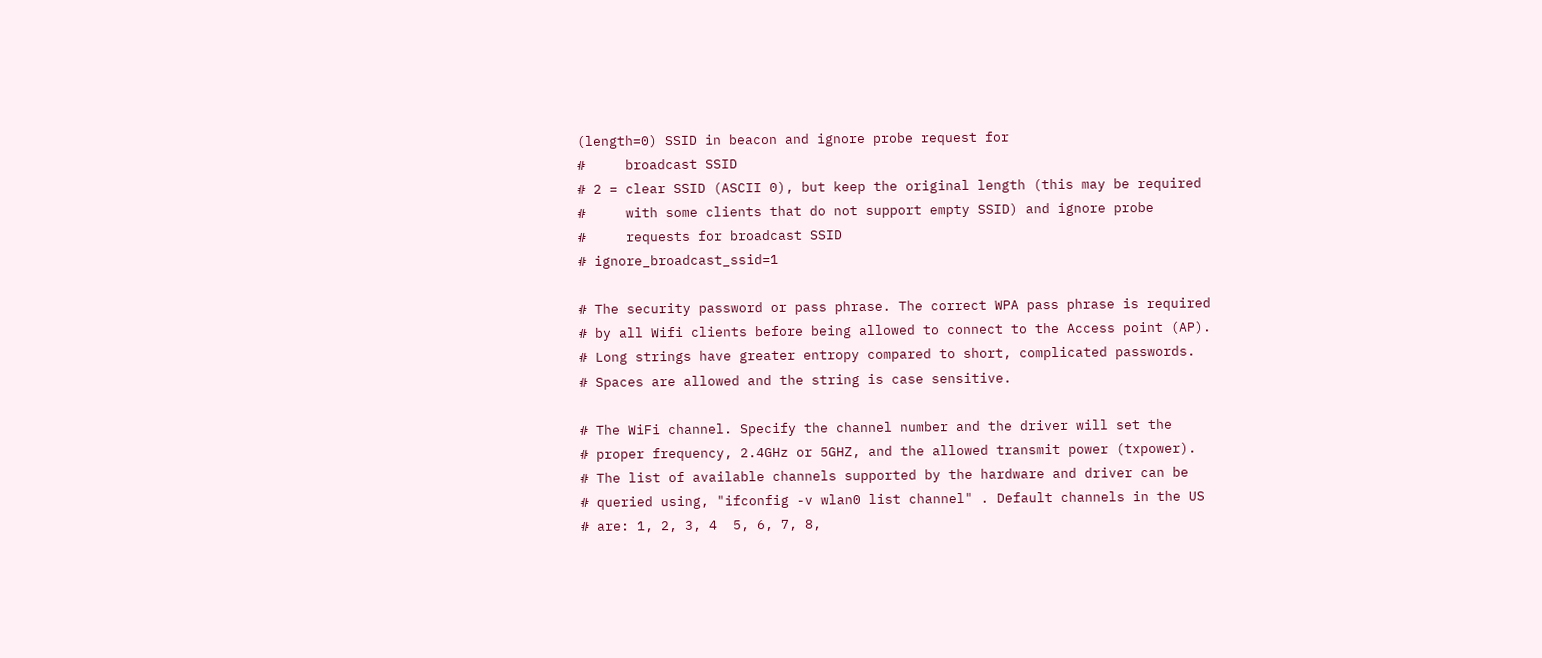(length=0) SSID in beacon and ignore probe request for
#     broadcast SSID
# 2 = clear SSID (ASCII 0), but keep the original length (this may be required
#     with some clients that do not support empty SSID) and ignore probe
#     requests for broadcast SSID
# ignore_broadcast_ssid=1

# The security password or pass phrase. The correct WPA pass phrase is required
# by all Wifi clients before being allowed to connect to the Access point (AP).
# Long strings have greater entropy compared to short, complicated passwords.
# Spaces are allowed and the string is case sensitive.

# The WiFi channel. Specify the channel number and the driver will set the
# proper frequency, 2.4GHz or 5GHZ, and the allowed transmit power (txpower).
# The list of available channels supported by the hardware and driver can be
# queried using, "ifconfig -v wlan0 list channel" . Default channels in the US
# are: 1, 2, 3, 4  5, 6, 7, 8,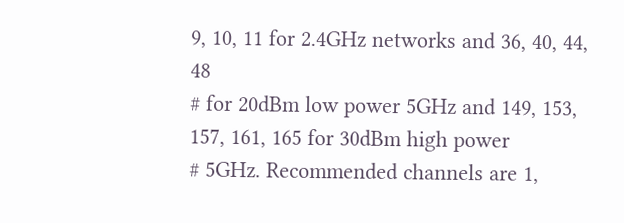9, 10, 11 for 2.4GHz networks and 36, 40, 44, 48
# for 20dBm low power 5GHz and 149, 153, 157, 161, 165 for 30dBm high power
# 5GHz. Recommended channels are 1,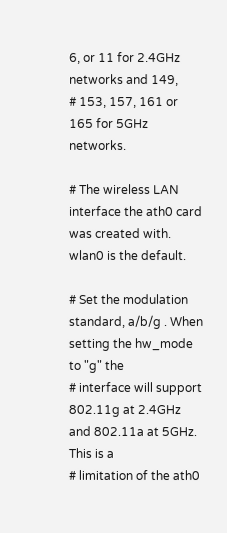6, or 11 for 2.4GHz networks and 149,
# 153, 157, 161 or 165 for 5GHz networks.

# The wireless LAN interface the ath0 card was created with. wlan0 is the default.

# Set the modulation standard, a/b/g . When setting the hw_mode to "g" the
# interface will support 802.11g at 2.4GHz and 802.11a at 5GHz. This is a
# limitation of the ath0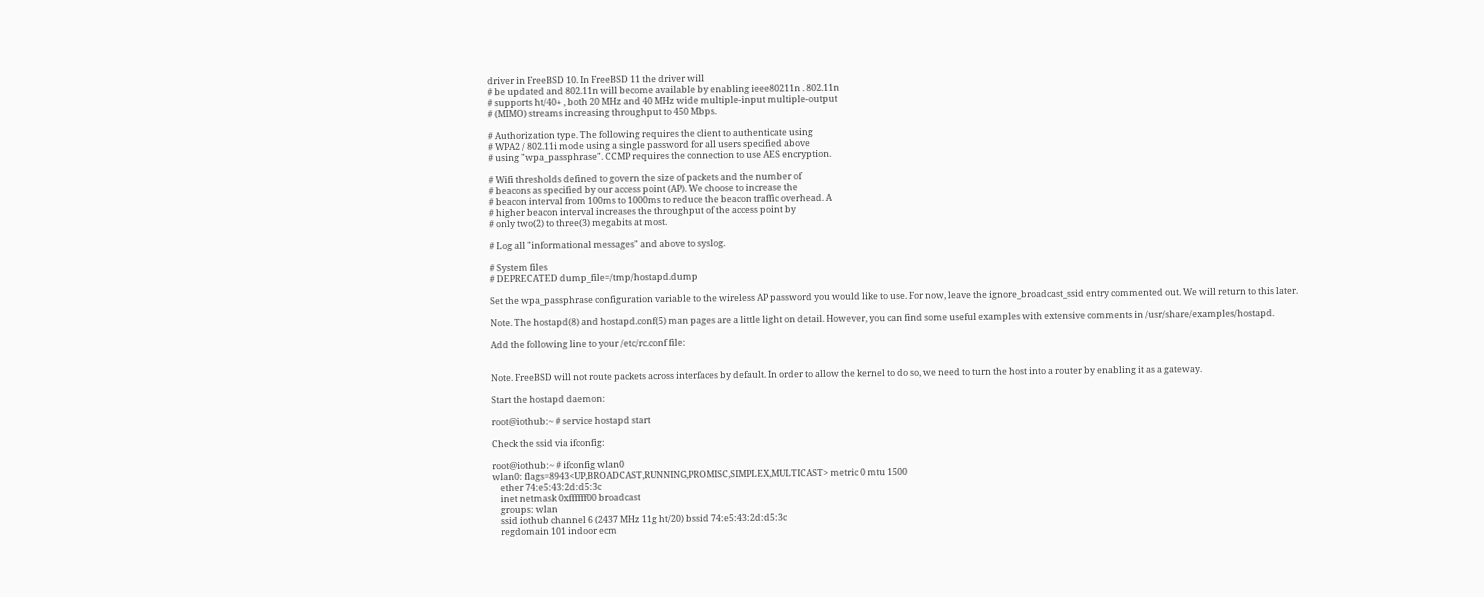driver in FreeBSD 10. In FreeBSD 11 the driver will
# be updated and 802.11n will become available by enabling ieee80211n . 802.11n
# supports ht/40+ , both 20 MHz and 40 MHz wide multiple-input multiple-output
# (MIMO) streams increasing throughput to 450 Mbps.

# Authorization type. The following requires the client to authenticate using
# WPA2 / 802.11i mode using a single password for all users specified above
# using "wpa_passphrase". CCMP requires the connection to use AES encryption.

# Wifi thresholds defined to govern the size of packets and the number of
# beacons as specified by our access point (AP). We choose to increase the
# beacon interval from 100ms to 1000ms to reduce the beacon traffic overhead. A
# higher beacon interval increases the throughput of the access point by
# only two(2) to three(3) megabits at most.

# Log all "informational messages" and above to syslog.

# System files
# DEPRECATED dump_file=/tmp/hostapd.dump

Set the wpa_passphrase configuration variable to the wireless AP password you would like to use. For now, leave the ignore_broadcast_ssid entry commented out. We will return to this later.

Note. The hostapd(8) and hostapd.conf(5) man pages are a little light on detail. However, you can find some useful examples with extensive comments in /usr/share/examples/hostapd.

Add the following line to your /etc/rc.conf file:


Note. FreeBSD will not route packets across interfaces by default. In order to allow the kernel to do so, we need to turn the host into a router by enabling it as a gateway.

Start the hostapd daemon:

root@iothub:~ # service hostapd start

Check the ssid via ifconfig:

root@iothub:~ # ifconfig wlan0
wlan0: flags=8943<UP,BROADCAST,RUNNING,PROMISC,SIMPLEX,MULTICAST> metric 0 mtu 1500
    ether 74:e5:43:2d:d5:3c
    inet netmask 0xffffff00 broadcast
    groups: wlan
    ssid iothub channel 6 (2437 MHz 11g ht/20) bssid 74:e5:43:2d:d5:3c
    regdomain 101 indoor ecm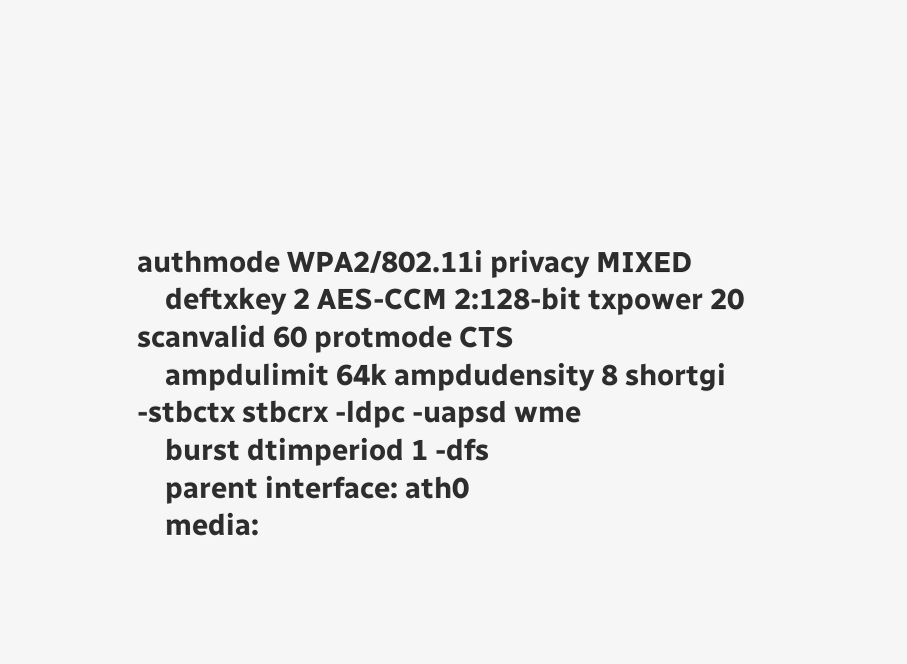authmode WPA2/802.11i privacy MIXED
    deftxkey 2 AES-CCM 2:128-bit txpower 20 scanvalid 60 protmode CTS
    ampdulimit 64k ampdudensity 8 shortgi -stbctx stbcrx -ldpc -uapsd wme
    burst dtimperiod 1 -dfs
    parent interface: ath0
    media: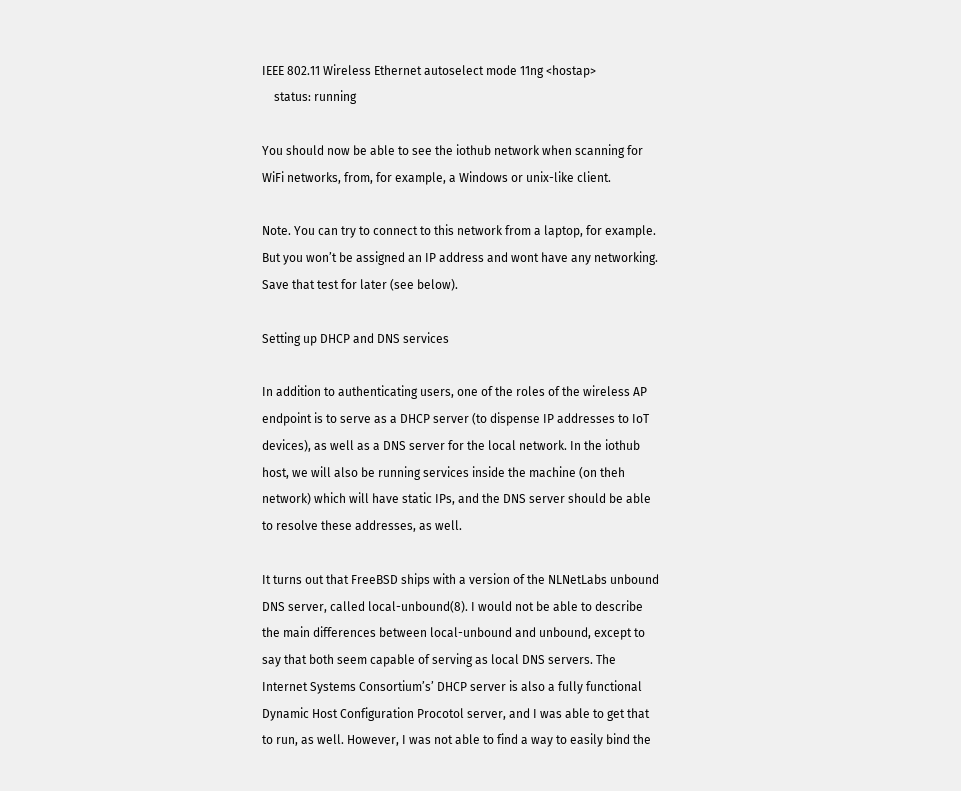IEEE 802.11 Wireless Ethernet autoselect mode 11ng <hostap>
    status: running

You should now be able to see the iothub network when scanning for WiFi networks, from, for example, a Windows or unix-like client.

Note. You can try to connect to this network from a laptop, for example. But you won’t be assigned an IP address and wont have any networking. Save that test for later (see below).

Setting up DHCP and DNS services

In addition to authenticating users, one of the roles of the wireless AP endpoint is to serve as a DHCP server (to dispense IP addresses to IoT devices), as well as a DNS server for the local network. In the iothub host, we will also be running services inside the machine (on theh network) which will have static IPs, and the DNS server should be able to resolve these addresses, as well.

It turns out that FreeBSD ships with a version of the NLNetLabs unbound DNS server, called local-unbound(8). I would not be able to describe the main differences between local-unbound and unbound, except to say that both seem capable of serving as local DNS servers. The Internet Systems Consortium’s’ DHCP server is also a fully functional Dynamic Host Configuration Procotol server, and I was able to get that to run, as well. However, I was not able to find a way to easily bind the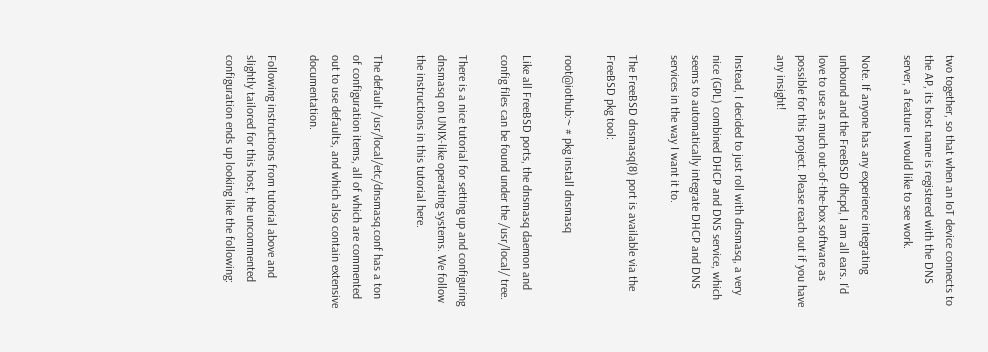two together, so that when an IoT device connects to the AP, its host name is registered with the DNS server, a feature I would like to see work.

Note. If anyone has any experience integrating unbound and the FreeBSD dhcpd, I am all ears. I’d love to use as much out-of-the-box software as possible for this project. Please reach out if you have any insight!

Instead, I decided to just roll with dnsmasq, a very nice (GPL) combined DHCP and DNS service, which seems to automatically integrate DHCP and DNS services in the way I want it to.

The FreeBSD dnsmasq(8) port is available via the FreeBSD pkg tool:

root@iothub:~ # pkg install dnsmasq

Like all FreeBSD ports, the dnsmasq daemon and config files can be found under the /usr/local/ tree.

There is a nice tutorial for setting up and configuring dnsmasq on UNIX-like operating systems. We follow the instructions in this tutorial here.

The default /usr/local/etc/dnsmasq.conf has a ton of configuration items, all of which are commented out to use defaults, and which also contain extensive documentation.

Following instructions from tutorial above and slightly tailored for this host, the uncommented configuration ends up looking like the following: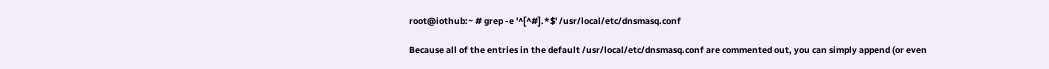root@iothub:~ # grep -e '^[^#].*$' /usr/local/etc/dnsmasq.conf

Because all of the entries in the default /usr/local/etc/dnsmasq.conf are commented out, you can simply append (or even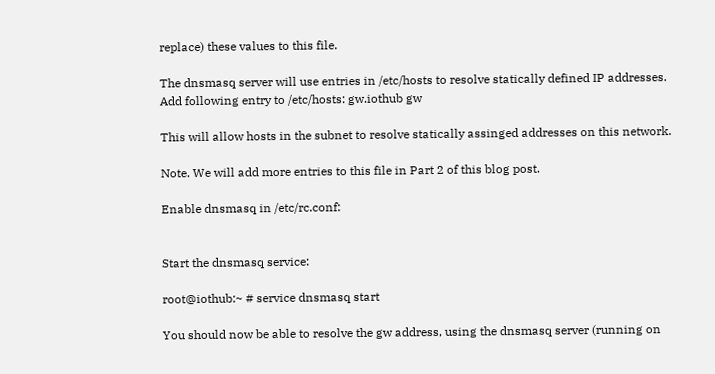replace) these values to this file.

The dnsmasq server will use entries in /etc/hosts to resolve statically defined IP addresses. Add following entry to /etc/hosts: gw.iothub gw

This will allow hosts in the subnet to resolve statically assinged addresses on this network.

Note. We will add more entries to this file in Part 2 of this blog post.

Enable dnsmasq in /etc/rc.conf:


Start the dnsmasq service:

root@iothub:~ # service dnsmasq start

You should now be able to resolve the gw address, using the dnsmasq server (running on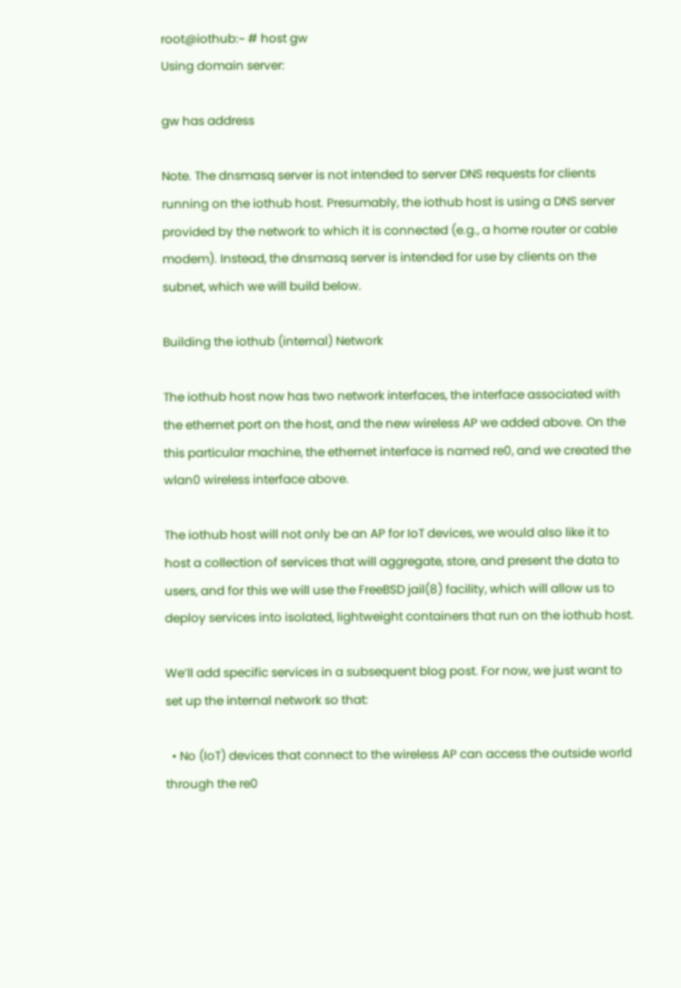root@iothub:~ # host gw
Using domain server:

gw has address

Note. The dnsmasq server is not intended to server DNS requests for clients running on the iothub host. Presumably, the iothub host is using a DNS server provided by the network to which it is connected (e.g., a home router or cable modem). Instead, the dnsmasq server is intended for use by clients on the subnet, which we will build below.

Building the iothub (internal) Network

The iothub host now has two network interfaces, the interface associated with the ethernet port on the host, and the new wireless AP we added above. On the this particular machine, the ethernet interface is named re0, and we created the wlan0 wireless interface above.

The iothub host will not only be an AP for IoT devices, we would also like it to host a collection of services that will aggregate, store, and present the data to users, and for this we will use the FreeBSD jail(8) facility, which will allow us to deploy services into isolated, lightweight containers that run on the iothub host.

We’ll add specific services in a subsequent blog post. For now, we just want to set up the internal network so that:

  • No (IoT) devices that connect to the wireless AP can access the outside world through the re0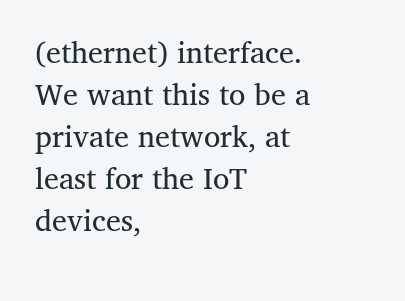(ethernet) interface. We want this to be a private network, at least for the IoT devices,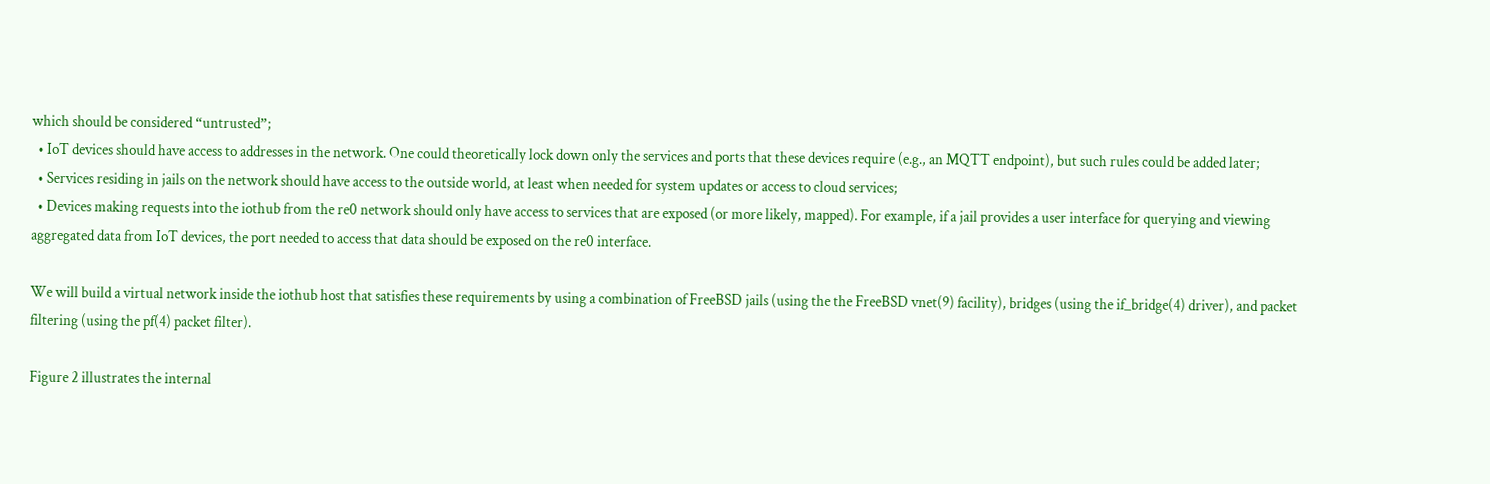which should be considered “untrusted”;
  • IoT devices should have access to addresses in the network. One could theoretically lock down only the services and ports that these devices require (e.g., an MQTT endpoint), but such rules could be added later;
  • Services residing in jails on the network should have access to the outside world, at least when needed for system updates or access to cloud services;
  • Devices making requests into the iothub from the re0 network should only have access to services that are exposed (or more likely, mapped). For example, if a jail provides a user interface for querying and viewing aggregated data from IoT devices, the port needed to access that data should be exposed on the re0 interface.

We will build a virtual network inside the iothub host that satisfies these requirements by using a combination of FreeBSD jails (using the the FreeBSD vnet(9) facility), bridges (using the if_bridge(4) driver), and packet filtering (using the pf(4) packet filter).

Figure 2 illustrates the internal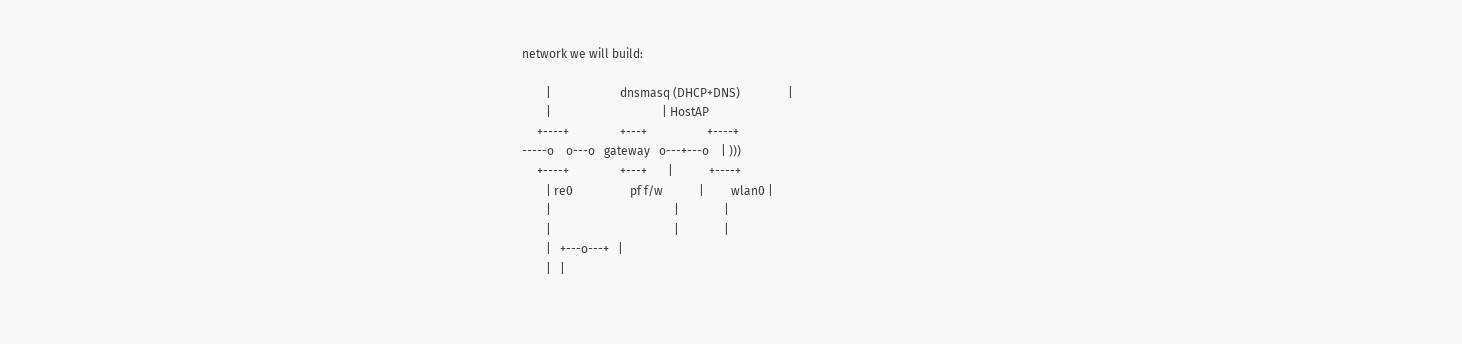network we will build:

        |                       dnsmasq (DHCP+DNS)                |
        |                                     | HostAP
     +----+                 +---+                    +----+
-----o    o---o   gateway   o---+---o    | )))
     +----+                 +---+       |            +----+
        | re0                   pf f/w            |         wlan0 |
        |                                         |               |
        |                                         |               |
        |   +---o---+   |
        |   |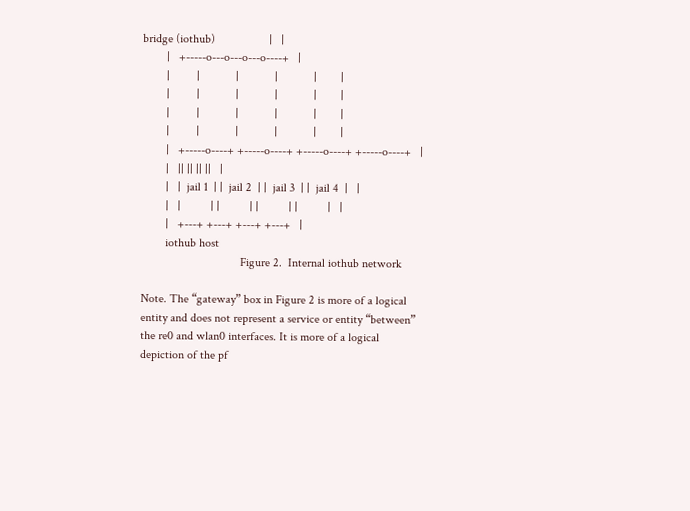bridge (iothub)                  |   |
        |   +-----o---o---o---o----+   |
        |         |            |            |            |        |
        |         |            |            |            |        |
        |         |            |            |            |        |
        |         |            |            |            |        |
        |   +-----o----+ +-----o----+ +-----o----+ +-----o----+   |
        |   || || || ||   |
        |   |  jail 1  | |  jail 2  | |  jail 3  | |  jail 4  |   |
        |   |          | |          | |          | |          |   |
        |   +---+ +---+ +---+ +---+   |
        iothub host
                                 Figure 2.  Internal iothub network

Note. The “gateway” box in Figure 2 is more of a logical entity and does not represent a service or entity “between” the re0 and wlan0 interfaces. It is more of a logical depiction of the pf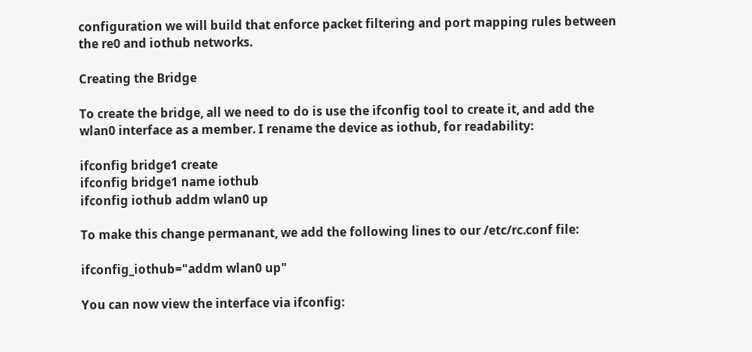configuration we will build that enforce packet filtering and port mapping rules between the re0 and iothub networks.

Creating the Bridge

To create the bridge, all we need to do is use the ifconfig tool to create it, and add the wlan0 interface as a member. I rename the device as iothub, for readability:

ifconfig bridge1 create
ifconfig bridge1 name iothub
ifconfig iothub addm wlan0 up

To make this change permanant, we add the following lines to our /etc/rc.conf file:

ifconfig_iothub="addm wlan0 up"

You can now view the interface via ifconfig: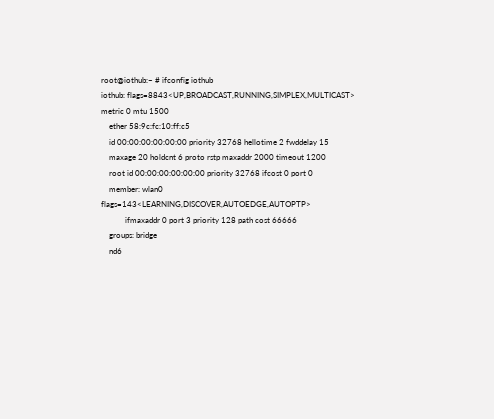root@iothub:~ # ifconfig iothub
iothub: flags=8843<UP,BROADCAST,RUNNING,SIMPLEX,MULTICAST> metric 0 mtu 1500
    ether 58:9c:fc:10:ff:c5
    id 00:00:00:00:00:00 priority 32768 hellotime 2 fwddelay 15
    maxage 20 holdcnt 6 proto rstp maxaddr 2000 timeout 1200
    root id 00:00:00:00:00:00 priority 32768 ifcost 0 port 0
    member: wlan0 flags=143<LEARNING,DISCOVER,AUTOEDGE,AUTOPTP>
            ifmaxaddr 0 port 3 priority 128 path cost 66666
    groups: bridge
    nd6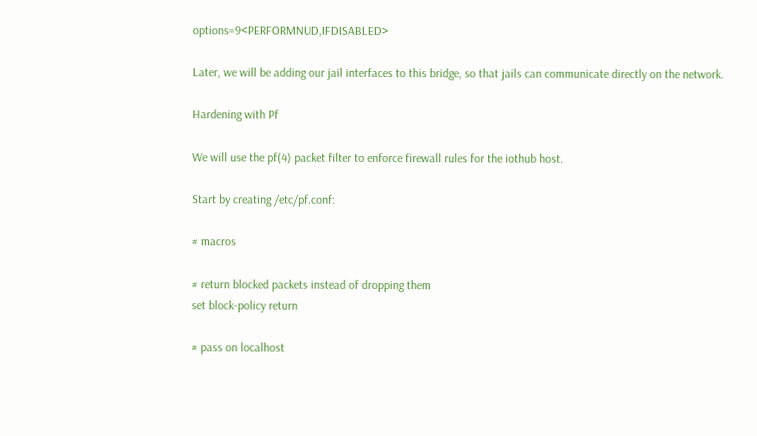options=9<PERFORMNUD,IFDISABLED>

Later, we will be adding our jail interfaces to this bridge, so that jails can communicate directly on the network.

Hardening with Pf

We will use the pf(4) packet filter to enforce firewall rules for the iothub host.

Start by creating /etc/pf.conf:

# macros

# return blocked packets instead of dropping them
set block-policy return

# pass on localhost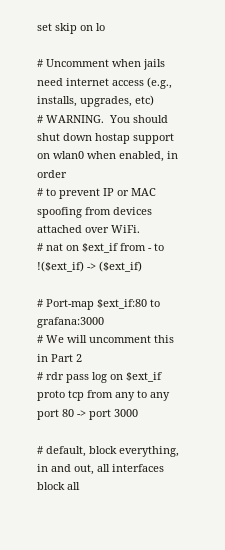set skip on lo

# Uncomment when jails need internet access (e.g., installs, upgrades, etc)
# WARNING.  You should shut down hostap support on wlan0 when enabled, in order
# to prevent IP or MAC spoofing from devices attached over WiFi.
# nat on $ext_if from - to !($ext_if) -> ($ext_if)

# Port-map $ext_if:80 to grafana:3000
# We will uncomment this in Part 2
# rdr pass log on $ext_if proto tcp from any to any port 80 -> port 3000

# default, block everything, in and out, all interfaces
block all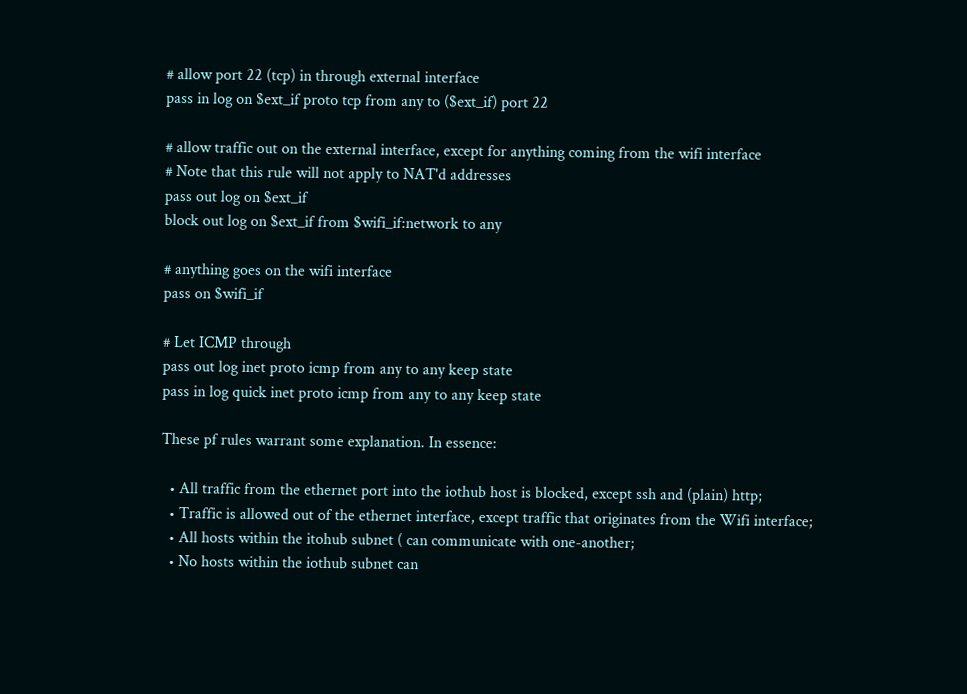# allow port 22 (tcp) in through external interface
pass in log on $ext_if proto tcp from any to ($ext_if) port 22

# allow traffic out on the external interface, except for anything coming from the wifi interface
# Note that this rule will not apply to NAT'd addresses
pass out log on $ext_if
block out log on $ext_if from $wifi_if:network to any

# anything goes on the wifi interface
pass on $wifi_if

# Let ICMP through
pass out log inet proto icmp from any to any keep state
pass in log quick inet proto icmp from any to any keep state

These pf rules warrant some explanation. In essence:

  • All traffic from the ethernet port into the iothub host is blocked, except ssh and (plain) http;
  • Traffic is allowed out of the ethernet interface, except traffic that originates from the Wifi interface;
  • All hosts within the itohub subnet ( can communicate with one-another;
  • No hosts within the iothub subnet can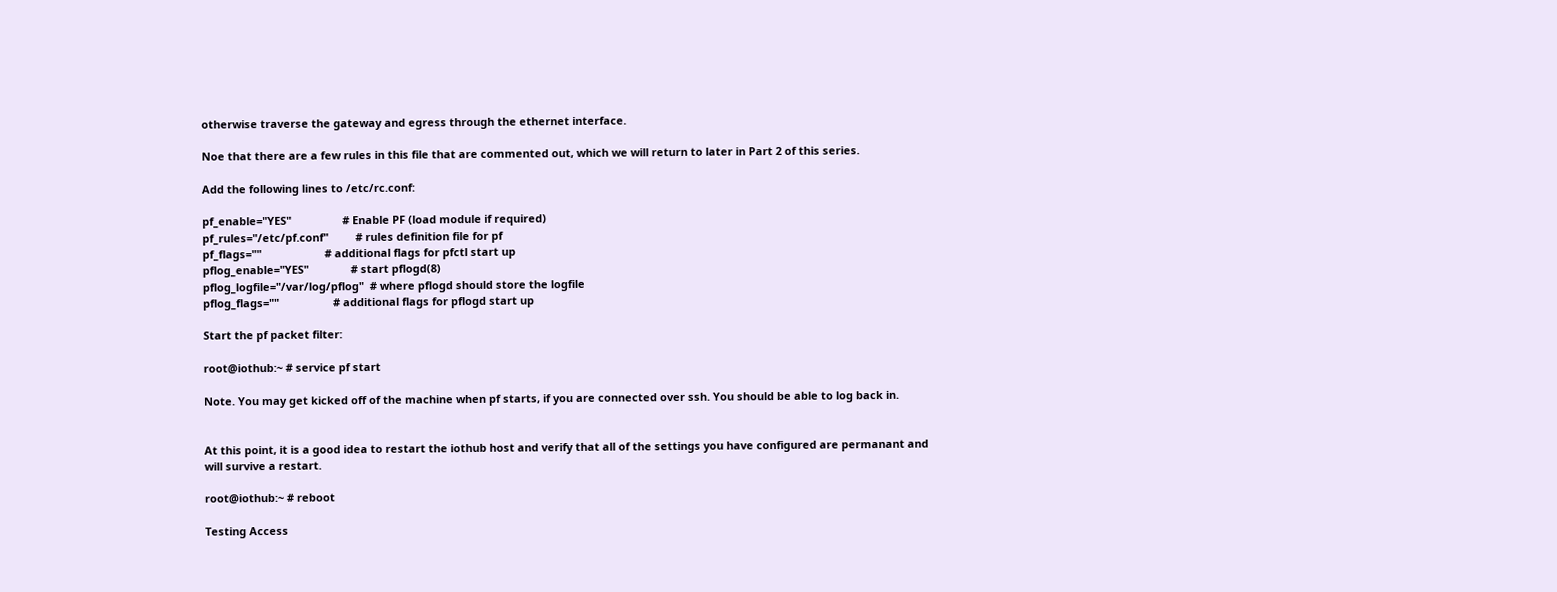otherwise traverse the gateway and egress through the ethernet interface.

Noe that there are a few rules in this file that are commented out, which we will return to later in Part 2 of this series.

Add the following lines to /etc/rc.conf:

pf_enable="YES"                 # Enable PF (load module if required)
pf_rules="/etc/pf.conf"         # rules definition file for pf
pf_flags=""                     # additional flags for pfctl start up
pflog_enable="YES"              # start pflogd(8)
pflog_logfile="/var/log/pflog"  # where pflogd should store the logfile
pflog_flags=""                  # additional flags for pflogd start up

Start the pf packet filter:

root@iothub:~ # service pf start

Note. You may get kicked off of the machine when pf starts, if you are connected over ssh. You should be able to log back in.


At this point, it is a good idea to restart the iothub host and verify that all of the settings you have configured are permanant and will survive a restart.

root@iothub:~ # reboot

Testing Access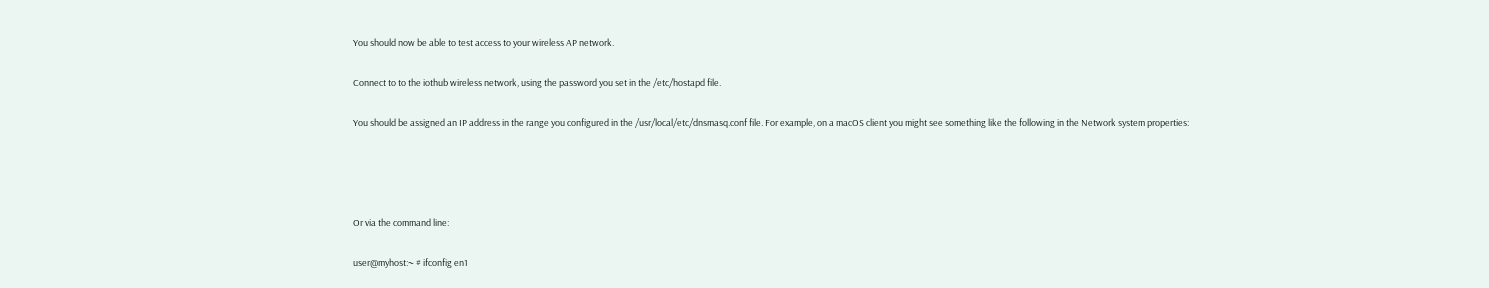You should now be able to test access to your wireless AP network.

Connect to to the iothub wireless network, using the password you set in the /etc/hostapd file.

You should be assigned an IP address in the range you configured in the /usr/local/etc/dnsmasq.conf file. For example, on a macOS client you might see something like the following in the Network system properties:




Or via the command line:

user@myhost:~ # ifconfig en1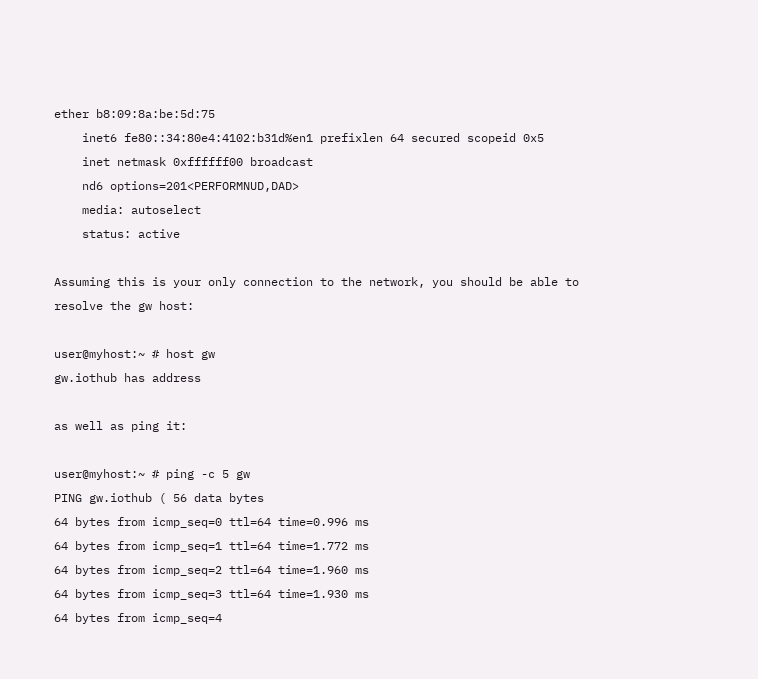ether b8:09:8a:be:5d:75
    inet6 fe80::34:80e4:4102:b31d%en1 prefixlen 64 secured scopeid 0x5
    inet netmask 0xffffff00 broadcast
    nd6 options=201<PERFORMNUD,DAD>
    media: autoselect
    status: active

Assuming this is your only connection to the network, you should be able to resolve the gw host:

user@myhost:~ # host gw
gw.iothub has address

as well as ping it:

user@myhost:~ # ping -c 5 gw
PING gw.iothub ( 56 data bytes
64 bytes from icmp_seq=0 ttl=64 time=0.996 ms
64 bytes from icmp_seq=1 ttl=64 time=1.772 ms
64 bytes from icmp_seq=2 ttl=64 time=1.960 ms
64 bytes from icmp_seq=3 ttl=64 time=1.930 ms
64 bytes from icmp_seq=4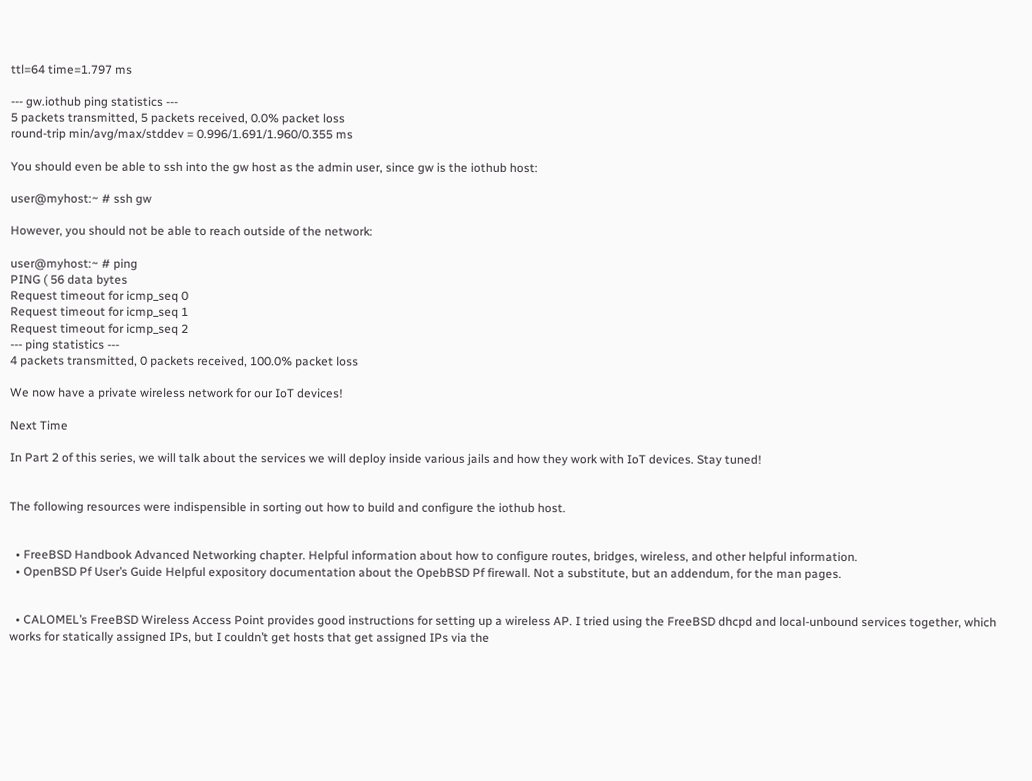ttl=64 time=1.797 ms

--- gw.iothub ping statistics ---
5 packets transmitted, 5 packets received, 0.0% packet loss
round-trip min/avg/max/stddev = 0.996/1.691/1.960/0.355 ms

You should even be able to ssh into the gw host as the admin user, since gw is the iothub host:

user@myhost:~ # ssh gw

However, you should not be able to reach outside of the network:

user@myhost:~ # ping
PING ( 56 data bytes
Request timeout for icmp_seq 0
Request timeout for icmp_seq 1
Request timeout for icmp_seq 2
--- ping statistics ---
4 packets transmitted, 0 packets received, 100.0% packet loss

We now have a private wireless network for our IoT devices!

Next Time

In Part 2 of this series, we will talk about the services we will deploy inside various jails and how they work with IoT devices. Stay tuned!


The following resources were indispensible in sorting out how to build and configure the iothub host.


  • FreeBSD Handbook Advanced Networking chapter. Helpful information about how to configure routes, bridges, wireless, and other helpful information.
  • OpenBSD Pf User’s Guide Helpful expository documentation about the OpebBSD Pf firewall. Not a substitute, but an addendum, for the man pages.


  • CALOMEL’s FreeBSD Wireless Access Point provides good instructions for setting up a wireless AP. I tried using the FreeBSD dhcpd and local-unbound services together, which works for statically assigned IPs, but I couldn’t get hosts that get assigned IPs via the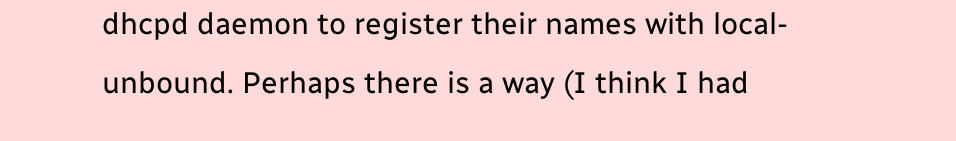dhcpd daemon to register their names with local-unbound. Perhaps there is a way (I think I had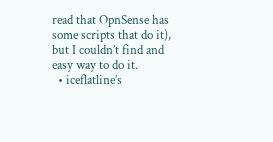read that OpnSense has some scripts that do it), but I couldn’t find and easy way to do it.
  • iceflatline’s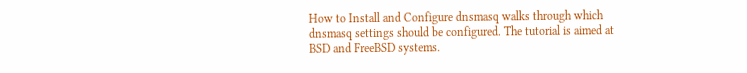How to Install and Configure dnsmasq walks through which dnsmasq settings should be configured. The tutorial is aimed at BSD and FreeBSD systems.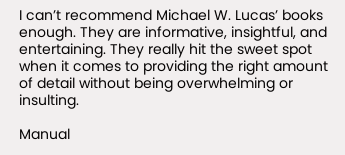I can’t recommend Michael W. Lucas’ books enough. They are informative, insightful, and entertaining. They really hit the sweet spot when it comes to providing the right amount of detail without being overwhelming or insulting.

Manual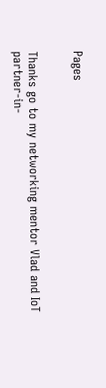Pages


Thanks go to my networking mentor Vlad and IoT partner-in-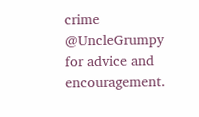crime @UncleGrumpy for advice and encouragement.